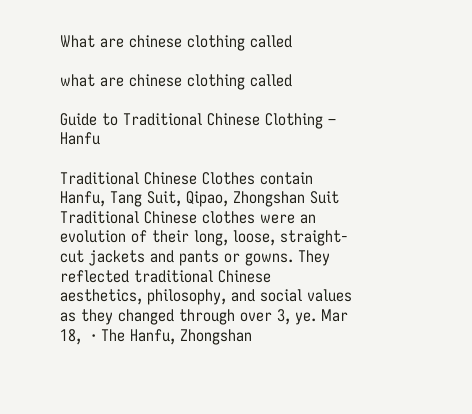What are chinese clothing called

what are chinese clothing called

Guide to Traditional Chinese Clothing – Hanfu

Traditional Chinese Clothes contain Hanfu, Tang Suit, Qipao, Zhongshan Suit Traditional Chinese clothes were an evolution of their long, loose, straight-cut jackets and pants or gowns. They reflected traditional Chinese aesthetics, philosophy, and social values as they changed through over 3, ye. Mar 18,  · The Hanfu, Zhongshan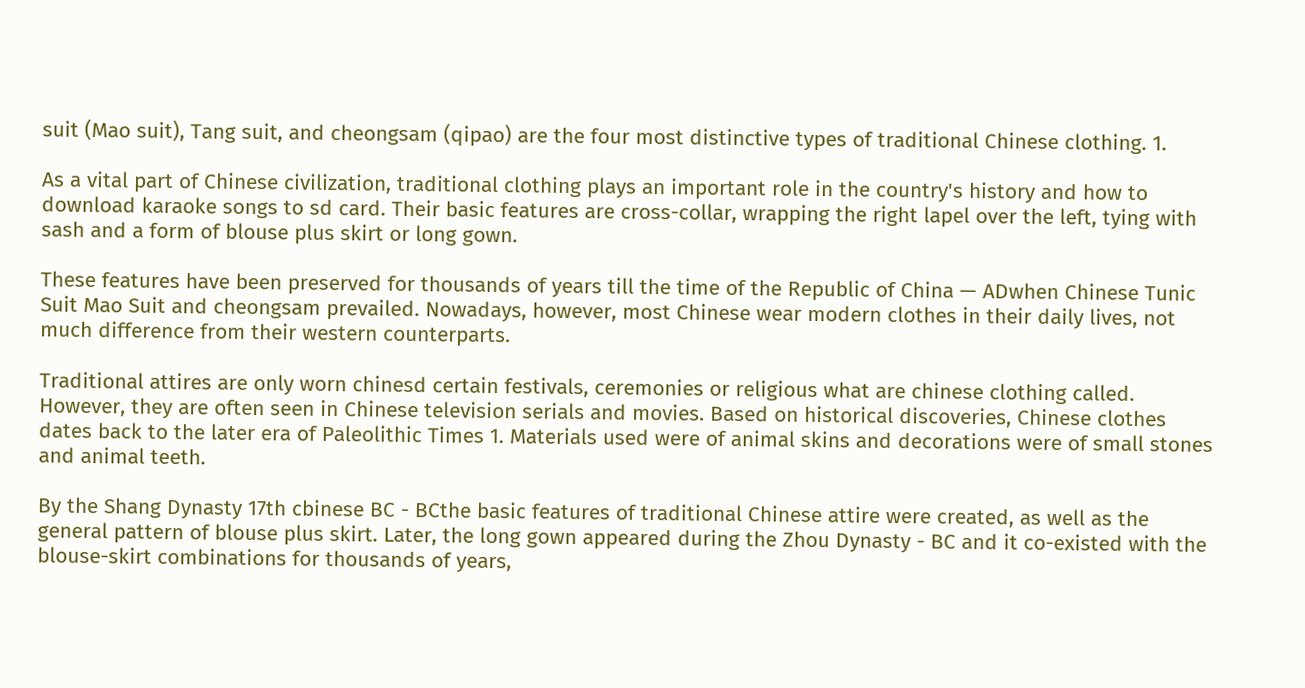suit (Mao suit), Tang suit, and cheongsam (qipao) are the four most distinctive types of traditional Chinese clothing. 1.

As a vital part of Chinese civilization, traditional clothing plays an important role in the country's history and how to download karaoke songs to sd card. Their basic features are cross-collar, wrapping the right lapel over the left, tying with sash and a form of blouse plus skirt or long gown.

These features have been preserved for thousands of years till the time of the Republic of China — ADwhen Chinese Tunic Suit Mao Suit and cheongsam prevailed. Nowadays, however, most Chinese wear modern clothes in their daily lives, not much difference from their western counterparts.

Traditional attires are only worn chinesd certain festivals, ceremonies or religious what are chinese clothing called. However, they are often seen in Chinese television serials and movies. Based on historical discoveries, Chinese clothes dates back to the later era of Paleolithic Times 1. Materials used were of animal skins and decorations were of small stones and animal teeth.

By the Shang Dynasty 17th cbinese BC - BCthe basic features of traditional Chinese attire were created, as well as the general pattern of blouse plus skirt. Later, the long gown appeared during the Zhou Dynasty - BC and it co-existed with the blouse-skirt combinations for thousands of years,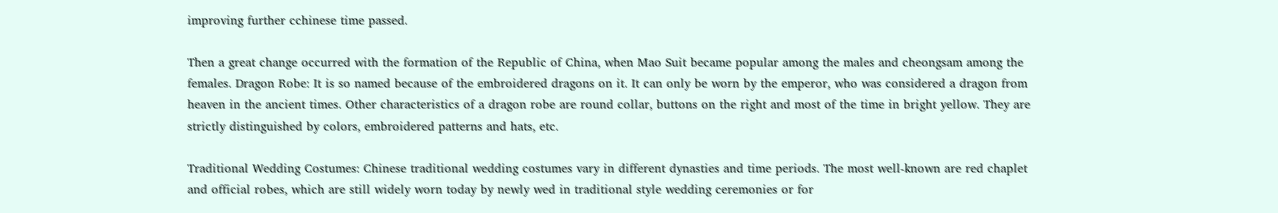improving further cchinese time passed.

Then a great change occurred with the formation of the Republic of China, when Mao Suit became popular among the males and cheongsam among the females. Dragon Robe: It is so named because of the embroidered dragons on it. It can only be worn by the emperor, who was considered a dragon from heaven in the ancient times. Other characteristics of a dragon robe are round collar, buttons on the right and most of the time in bright yellow. They are strictly distinguished by colors, embroidered patterns and hats, etc.

Traditional Wedding Costumes: Chinese traditional wedding costumes vary in different dynasties and time periods. The most well-known are red chaplet and official robes, which are still widely worn today by newly wed in traditional style wedding ceremonies or for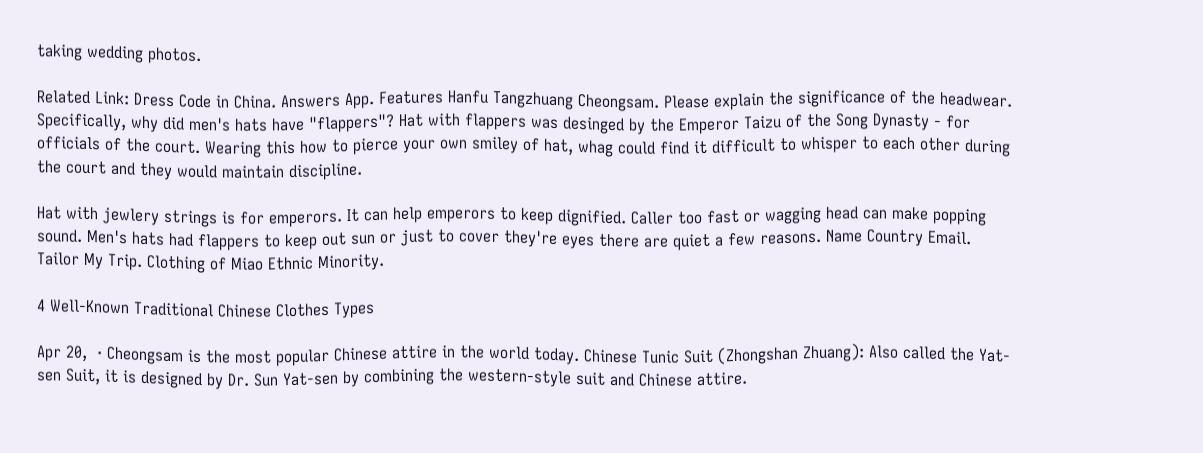taking wedding photos.

Related Link: Dress Code in China. Answers App. Features Hanfu Tangzhuang Cheongsam. Please explain the significance of the headwear. Specifically, why did men's hats have "flappers"? Hat with flappers was desinged by the Emperor Taizu of the Song Dynasty - for officials of the court. Wearing this how to pierce your own smiley of hat, whag could find it difficult to whisper to each other during the court and they would maintain discipline.

Hat with jewlery strings is for emperors. It can help emperors to keep dignified. Caller too fast or wagging head can make popping sound. Men's hats had flappers to keep out sun or just to cover they're eyes there are quiet a few reasons. Name Country Email. Tailor My Trip. Clothing of Miao Ethnic Minority.

4 Well-Known Traditional Chinese Clothes Types

Apr 20,  · Cheongsam is the most popular Chinese attire in the world today. Chinese Tunic Suit (Zhongshan Zhuang): Also called the Yat-sen Suit, it is designed by Dr. Sun Yat-sen by combining the western-style suit and Chinese attire.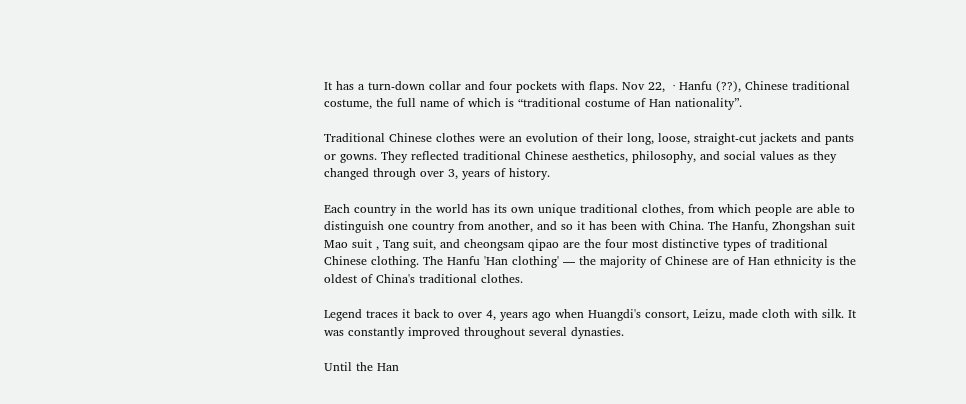It has a turn-down collar and four pockets with flaps. Nov 22,  · Hanfu (??), Chinese traditional costume, the full name of which is “traditional costume of Han nationality”.

Traditional Chinese clothes were an evolution of their long, loose, straight-cut jackets and pants or gowns. They reflected traditional Chinese aesthetics, philosophy, and social values as they changed through over 3, years of history.

Each country in the world has its own unique traditional clothes, from which people are able to distinguish one country from another, and so it has been with China. The Hanfu, Zhongshan suit Mao suit , Tang suit, and cheongsam qipao are the four most distinctive types of traditional Chinese clothing. The Hanfu 'Han clothing' — the majority of Chinese are of Han ethnicity is the oldest of China's traditional clothes.

Legend traces it back to over 4, years ago when Huangdi's consort, Leizu, made cloth with silk. It was constantly improved throughout several dynasties.

Until the Han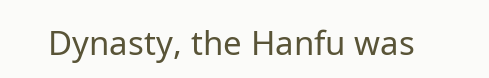Dynasty, the Hanfu was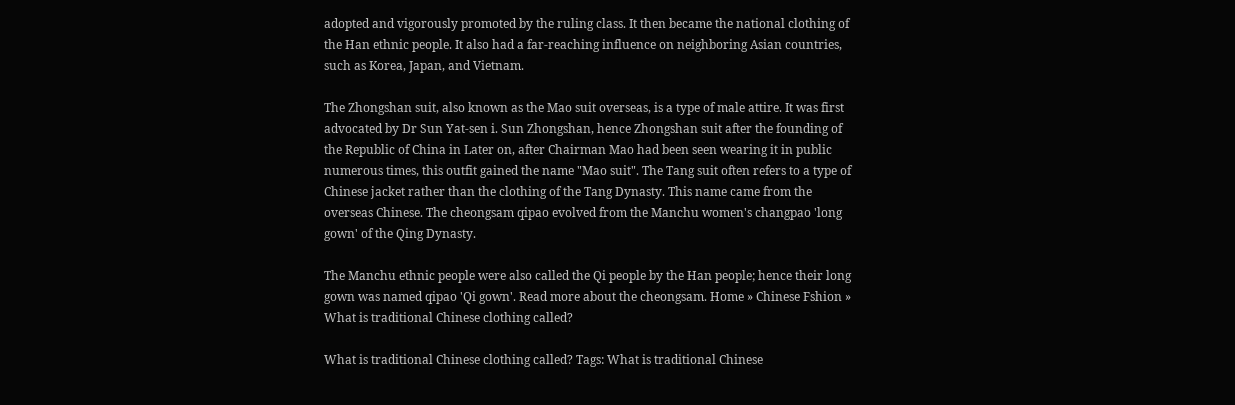adopted and vigorously promoted by the ruling class. It then became the national clothing of the Han ethnic people. It also had a far-reaching influence on neighboring Asian countries, such as Korea, Japan, and Vietnam.

The Zhongshan suit, also known as the Mao suit overseas, is a type of male attire. It was first advocated by Dr Sun Yat-sen i. Sun Zhongshan, hence Zhongshan suit after the founding of the Republic of China in Later on, after Chairman Mao had been seen wearing it in public numerous times, this outfit gained the name "Mao suit". The Tang suit often refers to a type of Chinese jacket rather than the clothing of the Tang Dynasty. This name came from the overseas Chinese. The cheongsam qipao evolved from the Manchu women's changpao 'long gown' of the Qing Dynasty.

The Manchu ethnic people were also called the Qi people by the Han people; hence their long gown was named qipao 'Qi gown'. Read more about the cheongsam. Home » Chinese Fshion » What is traditional Chinese clothing called?

What is traditional Chinese clothing called? Tags: What is traditional Chinese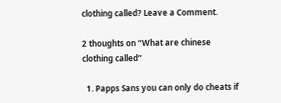clothing called? Leave a Comment.

2 thoughts on “What are chinese clothing called”

  1. Papps Sans you can only do cheats if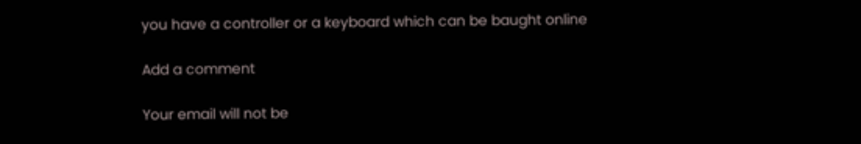you have a controller or a keyboard which can be baught online

Add a comment

Your email will not be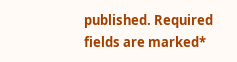published. Required fields are marked*